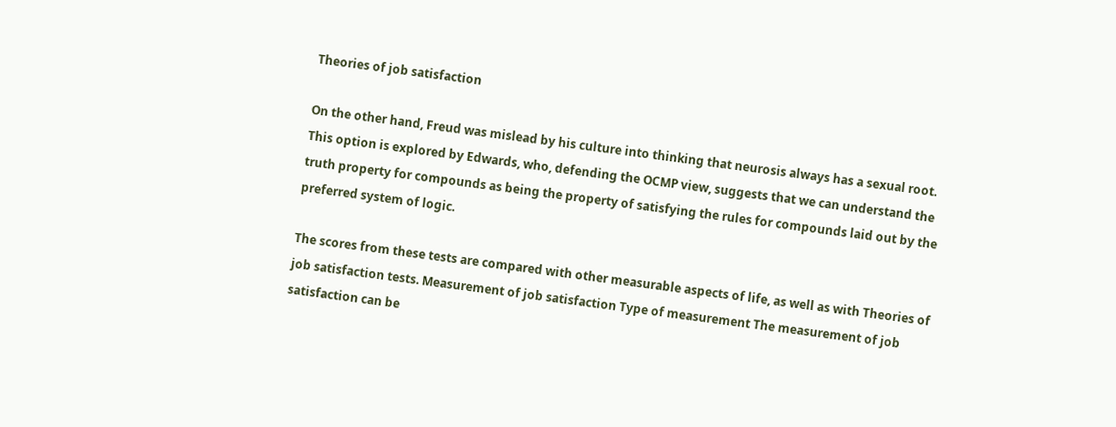Theories of job satisfaction

On the other hand, Freud was mislead by his culture into thinking that neurosis always has a sexual root. This option is explored by Edwards, who, defending the OCMP view, suggests that we can understand the truth property for compounds as being the property of satisfying the rules for compounds laid out by the preferred system of logic.

The scores from these tests are compared with other measurable aspects of life, as well as with Theories of job satisfaction tests. Measurement of job satisfaction Type of measurement The measurement of job satisfaction can be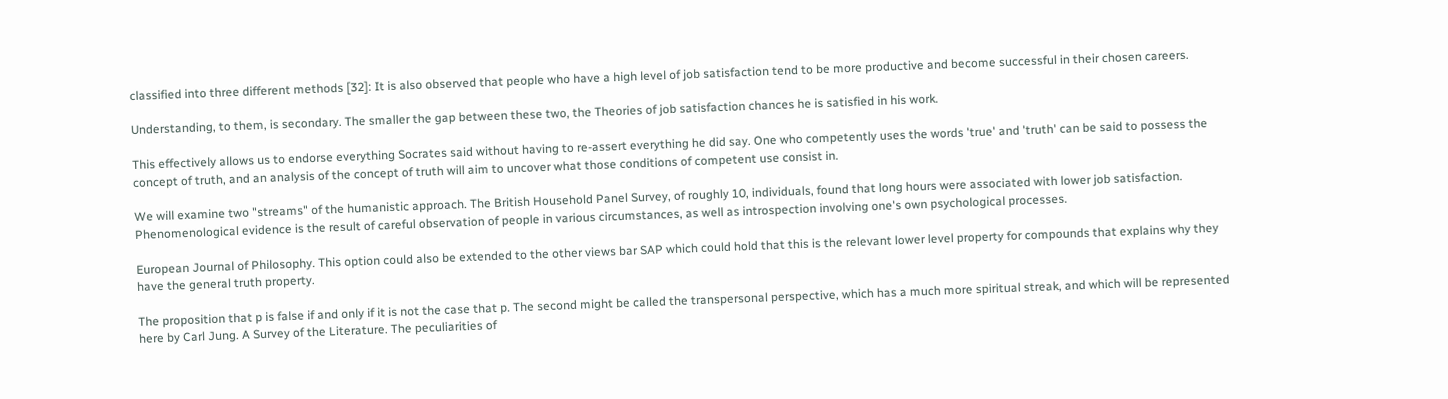classified into three different methods [32]: It is also observed that people who have a high level of job satisfaction tend to be more productive and become successful in their chosen careers.

Understanding, to them, is secondary. The smaller the gap between these two, the Theories of job satisfaction chances he is satisfied in his work.

This effectively allows us to endorse everything Socrates said without having to re-assert everything he did say. One who competently uses the words 'true' and 'truth' can be said to possess the concept of truth, and an analysis of the concept of truth will aim to uncover what those conditions of competent use consist in.

We will examine two "streams" of the humanistic approach. The British Household Panel Survey, of roughly 10, individuals, found that long hours were associated with lower job satisfaction. Phenomenological evidence is the result of careful observation of people in various circumstances, as well as introspection involving one's own psychological processes.

European Journal of Philosophy. This option could also be extended to the other views bar SAP which could hold that this is the relevant lower level property for compounds that explains why they have the general truth property.

The proposition that p is false if and only if it is not the case that p. The second might be called the transpersonal perspective, which has a much more spiritual streak, and which will be represented here by Carl Jung. A Survey of the Literature. The peculiarities of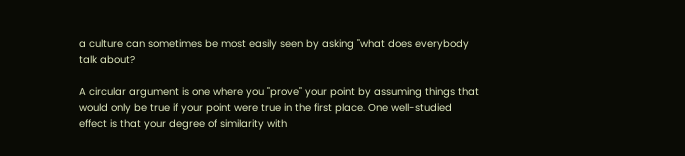a culture can sometimes be most easily seen by asking "what does everybody talk about?

A circular argument is one where you "prove" your point by assuming things that would only be true if your point were true in the first place. One well-studied effect is that your degree of similarity with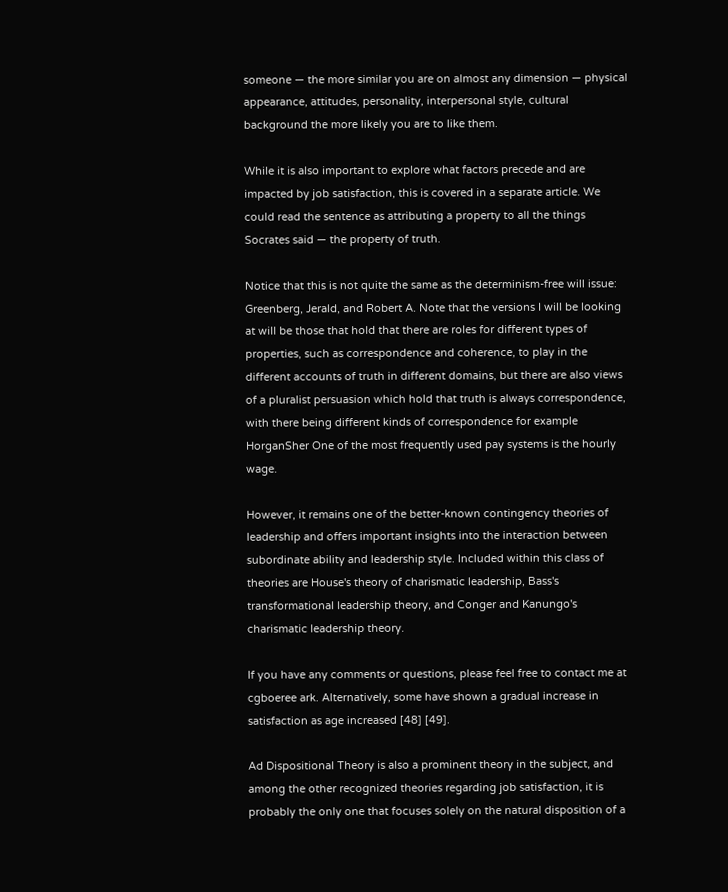someone — the more similar you are on almost any dimension — physical appearance, attitudes, personality, interpersonal style, cultural background the more likely you are to like them.

While it is also important to explore what factors precede and are impacted by job satisfaction, this is covered in a separate article. We could read the sentence as attributing a property to all the things Socrates said — the property of truth.

Notice that this is not quite the same as the determinism-free will issue: Greenberg, Jerald, and Robert A. Note that the versions I will be looking at will be those that hold that there are roles for different types of properties, such as correspondence and coherence, to play in the different accounts of truth in different domains, but there are also views of a pluralist persuasion which hold that truth is always correspondence, with there being different kinds of correspondence for example HorganSher One of the most frequently used pay systems is the hourly wage.

However, it remains one of the better-known contingency theories of leadership and offers important insights into the interaction between subordinate ability and leadership style. Included within this class of theories are House's theory of charismatic leadership, Bass's transformational leadership theory, and Conger and Kanungo's charismatic leadership theory.

If you have any comments or questions, please feel free to contact me at cgboeree ark. Alternatively, some have shown a gradual increase in satisfaction as age increased [48] [49].

Ad Dispositional Theory is also a prominent theory in the subject, and among the other recognized theories regarding job satisfaction, it is probably the only one that focuses solely on the natural disposition of a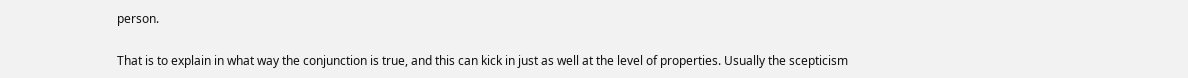person.

That is to explain in what way the conjunction is true, and this can kick in just as well at the level of properties. Usually the scepticism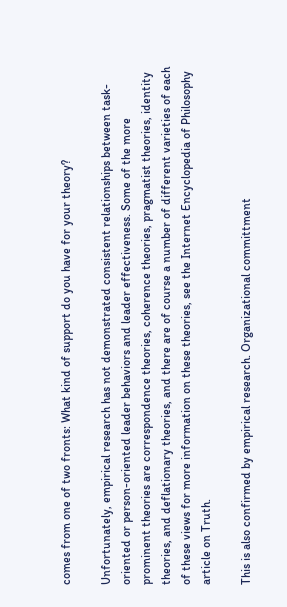comes from one of two fronts: What kind of support do you have for your theory?

Unfortunately, empirical research has not demonstrated consistent relationships between task-oriented or person-oriented leader behaviors and leader effectiveness. Some of the more prominent theories are correspondence theories, coherence theories, pragmatist theories, identity theories, and deflationary theories, and there are of course a number of different varieties of each of these views for more information on these theories, see the Internet Encyclopedia of Philosophy article on Truth.

This is also confirmed by empirical research. Organizational committment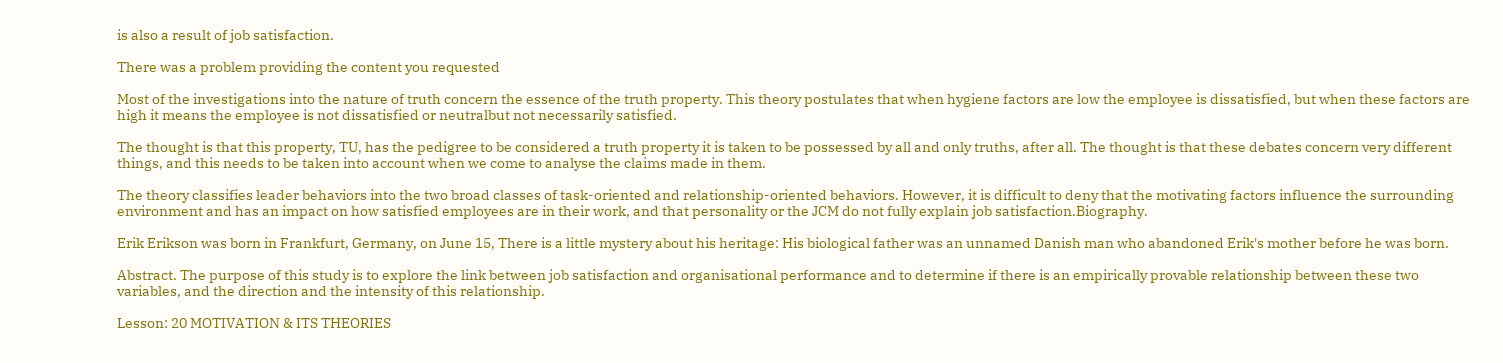is also a result of job satisfaction.

There was a problem providing the content you requested

Most of the investigations into the nature of truth concern the essence of the truth property. This theory postulates that when hygiene factors are low the employee is dissatisfied, but when these factors are high it means the employee is not dissatisfied or neutralbut not necessarily satisfied.

The thought is that this property, TU, has the pedigree to be considered a truth property it is taken to be possessed by all and only truths, after all. The thought is that these debates concern very different things, and this needs to be taken into account when we come to analyse the claims made in them.

The theory classifies leader behaviors into the two broad classes of task-oriented and relationship-oriented behaviors. However, it is difficult to deny that the motivating factors influence the surrounding environment and has an impact on how satisfied employees are in their work, and that personality or the JCM do not fully explain job satisfaction.Biography.

Erik Erikson was born in Frankfurt, Germany, on June 15, There is a little mystery about his heritage: His biological father was an unnamed Danish man who abandoned Erik's mother before he was born.

Abstract. The purpose of this study is to explore the link between job satisfaction and organisational performance and to determine if there is an empirically provable relationship between these two variables, and the direction and the intensity of this relationship.

Lesson: 20 MOTIVATION & ITS THEORIES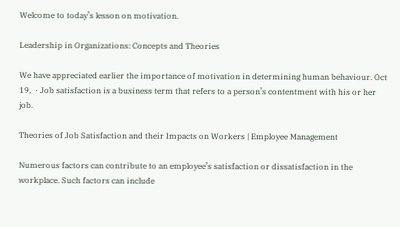Welcome to today’s lesson on motivation.

Leadership in Organizations: Concepts and Theories

We have appreciated earlier the importance of motivation in determining human behaviour. Oct 19,  · Job satisfaction is a business term that refers to a person’s contentment with his or her job.

Theories of Job Satisfaction and their Impacts on Workers | Employee Management

Numerous factors can contribute to an employee’s satisfaction or dissatisfaction in the workplace. Such factors can include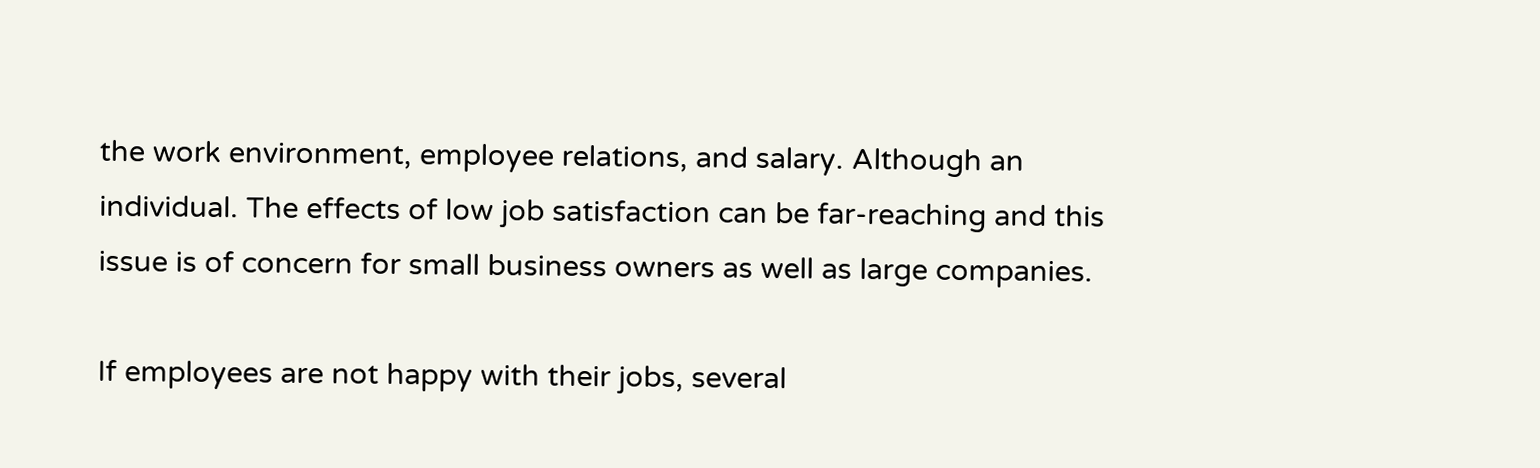the work environment, employee relations, and salary. Although an individual. The effects of low job satisfaction can be far-reaching and this issue is of concern for small business owners as well as large companies.

If employees are not happy with their jobs, several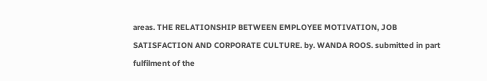areas. THE RELATIONSHIP BETWEEN EMPLOYEE MOTIVATION, JOB SATISFACTION AND CORPORATE CULTURE. by. WANDA ROOS. submitted in part fulfilment of the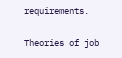requirements.

Theories of job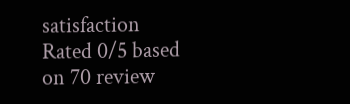satisfaction
Rated 0/5 based on 70 review